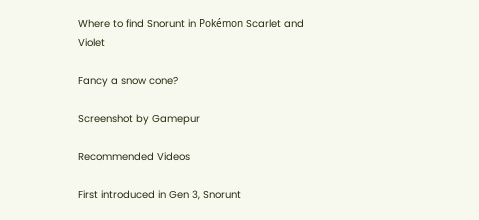Where to find Snorunt in Pokémon Scarlet and Violet

Fancy a snow cone?

Screenshot by Gamepur

Recommended Videos

First introduced in Gen 3, Snorunt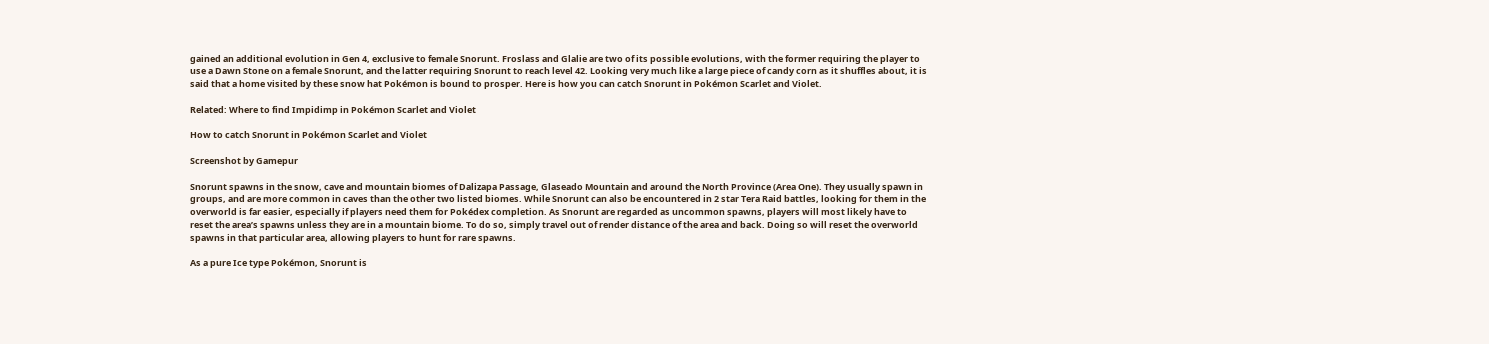gained an additional evolution in Gen 4, exclusive to female Snorunt. Froslass and Glalie are two of its possible evolutions, with the former requiring the player to use a Dawn Stone on a female Snorunt, and the latter requiring Snorunt to reach level 42. Looking very much like a large piece of candy corn as it shuffles about, it is said that a home visited by these snow hat Pokémon is bound to prosper. Here is how you can catch Snorunt in Pokémon Scarlet and Violet.

Related: Where to find Impidimp in Pokémon Scarlet and Violet

How to catch Snorunt in Pokémon Scarlet and Violet

Screenshot by Gamepur

Snorunt spawns in the snow, cave and mountain biomes of Dalizapa Passage, Glaseado Mountain and around the North Province (Area One). They usually spawn in groups, and are more common in caves than the other two listed biomes. While Snorunt can also be encountered in 2 star Tera Raid battles, looking for them in the overworld is far easier, especially if players need them for Pokédex completion. As Snorunt are regarded as uncommon spawns, players will most likely have to reset the area’s spawns unless they are in a mountain biome. To do so, simply travel out of render distance of the area and back. Doing so will reset the overworld spawns in that particular area, allowing players to hunt for rare spawns.

As a pure Ice type Pokémon, Snorunt is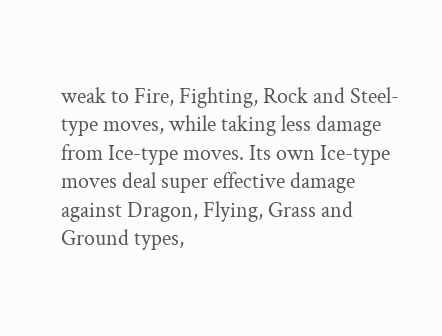weak to Fire, Fighting, Rock and Steel-type moves, while taking less damage from Ice-type moves. Its own Ice-type moves deal super effective damage against Dragon, Flying, Grass and Ground types,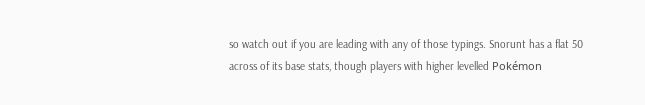so watch out if you are leading with any of those typings. Snorunt has a flat 50 across of its base stats, though players with higher levelled Pokémon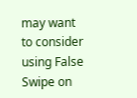may want to consider using False Swipe on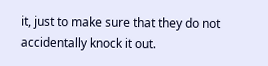it, just to make sure that they do not accidentally knock it out.